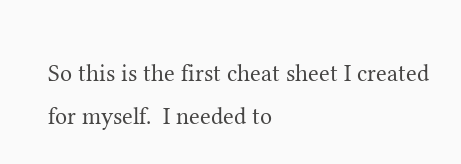So this is the first cheat sheet I created for myself.  I needed to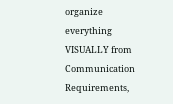organize everything VISUALLY from Communication Requirements,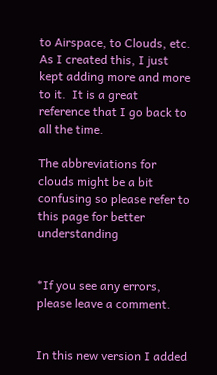to Airspace, to Clouds, etc. As I created this, I just kept adding more and more to it.  It is a great reference that I go back to all the time.

The abbreviations for clouds might be a bit confusing so please refer to this page for better understanding


*If you see any errors, please leave a comment.


In this new version I added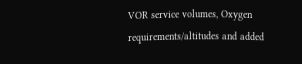VOR service volumes, Oxygen requirements/altitudes and added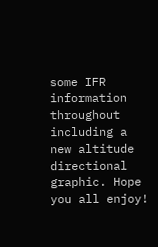some IFR information throughout including a new altitude directional graphic. Hope you all enjoy!